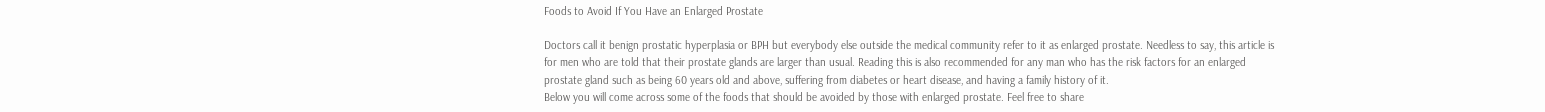Foods to Avoid If You Have an Enlarged Prostate

Doctors call it benign prostatic hyperplasia or BPH but everybody else outside the medical community refer to it as enlarged prostate. Needless to say, this article is for men who are told that their prostate glands are larger than usual. Reading this is also recommended for any man who has the risk factors for an enlarged prostate gland such as being 60 years old and above, suffering from diabetes or heart disease, and having a family history of it.
Below you will come across some of the foods that should be avoided by those with enlarged prostate. Feel free to share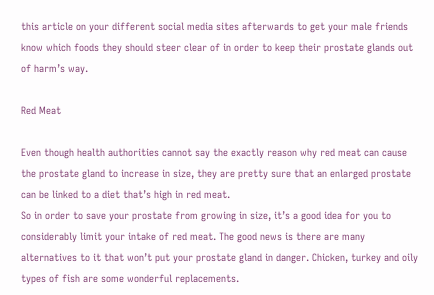this article on your different social media sites afterwards to get your male friends know which foods they should steer clear of in order to keep their prostate glands out of harm’s way.

Red Meat

Even though health authorities cannot say the exactly reason why red meat can cause the prostate gland to increase in size, they are pretty sure that an enlarged prostate can be linked to a diet that’s high in red meat.
So in order to save your prostate from growing in size, it’s a good idea for you to considerably limit your intake of red meat. The good news is there are many alternatives to it that won’t put your prostate gland in danger. Chicken, turkey and oily types of fish are some wonderful replacements.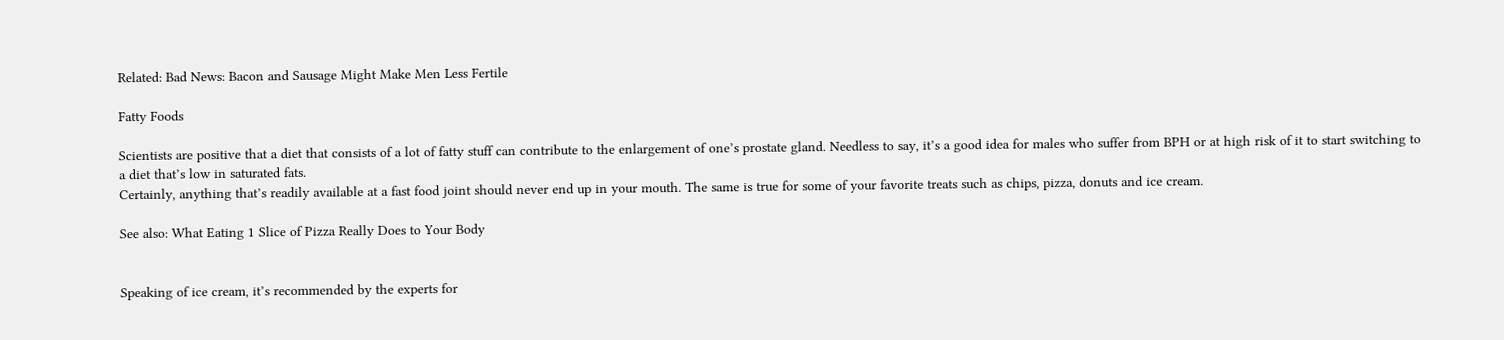Related: Bad News: Bacon and Sausage Might Make Men Less Fertile

Fatty Foods

Scientists are positive that a diet that consists of a lot of fatty stuff can contribute to the enlargement of one’s prostate gland. Needless to say, it’s a good idea for males who suffer from BPH or at high risk of it to start switching to a diet that’s low in saturated fats.
Certainly, anything that’s readily available at a fast food joint should never end up in your mouth. The same is true for some of your favorite treats such as chips, pizza, donuts and ice cream.

See also: What Eating 1 Slice of Pizza Really Does to Your Body


Speaking of ice cream, it’s recommended by the experts for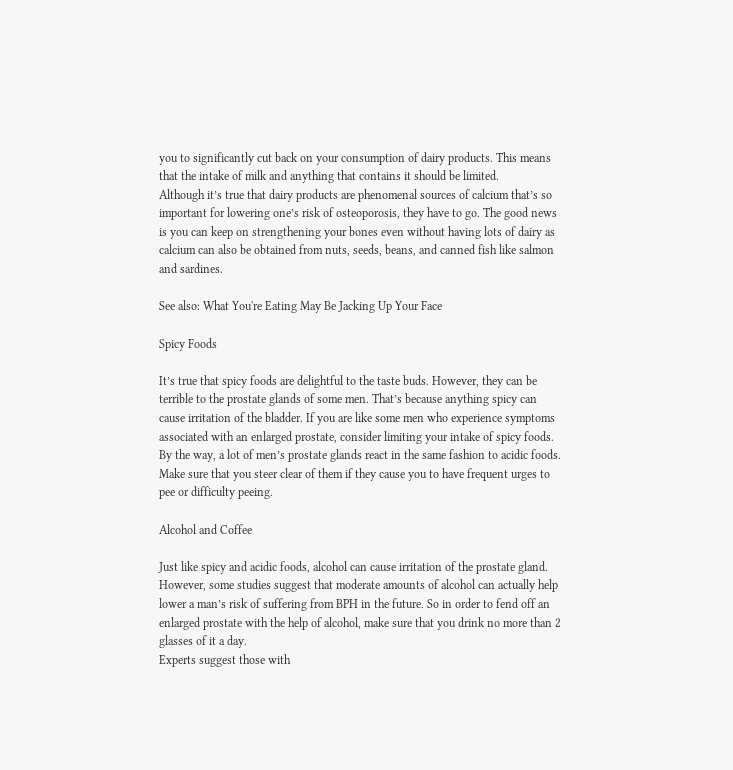you to significantly cut back on your consumption of dairy products. This means that the intake of milk and anything that contains it should be limited.
Although it’s true that dairy products are phenomenal sources of calcium that’s so important for lowering one’s risk of osteoporosis, they have to go. The good news is you can keep on strengthening your bones even without having lots of dairy as calcium can also be obtained from nuts, seeds, beans, and canned fish like salmon and sardines.

See also: What You're Eating May Be Jacking Up Your Face

Spicy Foods

It’s true that spicy foods are delightful to the taste buds. However, they can be terrible to the prostate glands of some men. That’s because anything spicy can cause irritation of the bladder. If you are like some men who experience symptoms associated with an enlarged prostate, consider limiting your intake of spicy foods.
By the way, a lot of men’s prostate glands react in the same fashion to acidic foods. Make sure that you steer clear of them if they cause you to have frequent urges to pee or difficulty peeing.

Alcohol and Coffee

Just like spicy and acidic foods, alcohol can cause irritation of the prostate gland. However, some studies suggest that moderate amounts of alcohol can actually help lower a man’s risk of suffering from BPH in the future. So in order to fend off an enlarged prostate with the help of alcohol, make sure that you drink no more than 2 glasses of it a day.
Experts suggest those with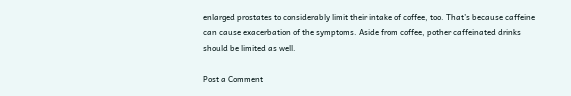enlarged prostates to considerably limit their intake of coffee, too. That’s because caffeine can cause exacerbation of the symptoms. Aside from coffee, pother caffeinated drinks should be limited as well.

Post a Comment